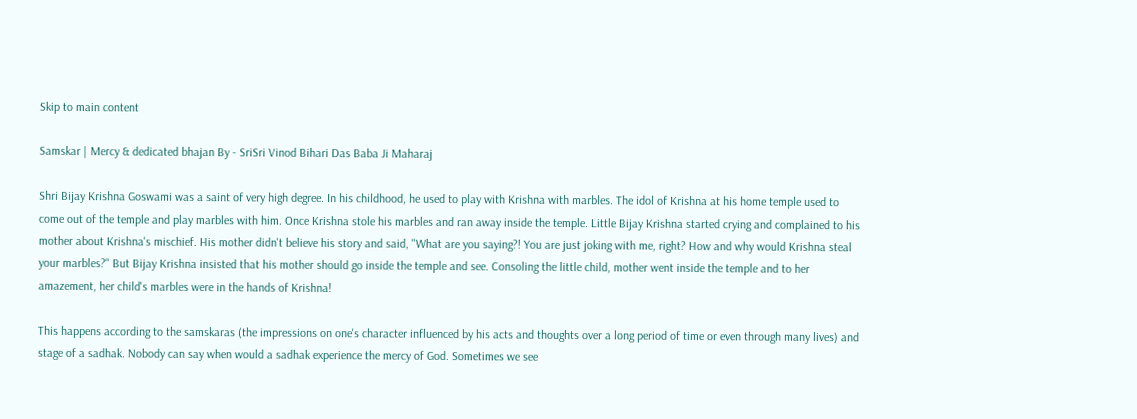Skip to main content

Samskar | Mercy & dedicated bhajan By - SriSri Vinod Bihari Das Baba Ji Maharaj

Shri Bijay Krishna Goswami was a saint of very high degree. In his childhood, he used to play with Krishna with marbles. The idol of Krishna at his home temple used to come out of the temple and play marbles with him. Once Krishna stole his marbles and ran away inside the temple. Little Bijay Krishna started crying and complained to his mother about Krishna's mischief. His mother didn't believe his story and said, "What are you saying?! You are just joking with me, right? How and why would Krishna steal your marbles?" But Bijay Krishna insisted that his mother should go inside the temple and see. Consoling the little child, mother went inside the temple and to her amazement, her child's marbles were in the hands of Krishna!

This happens according to the samskaras (the impressions on one's character influenced by his acts and thoughts over a long period of time or even through many lives) and stage of a sadhak. Nobody can say when would a sadhak experience the mercy of God. Sometimes we see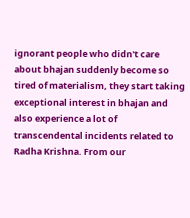ignorant people who didn't care about bhajan suddenly become so tired of materialism, they start taking exceptional interest in bhajan and also experience a lot of transcendental incidents related to Radha Krishna. From our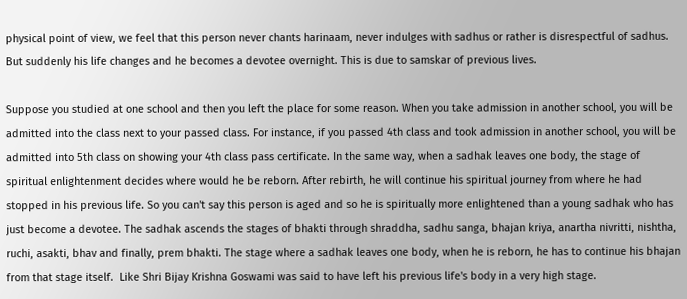physical point of view, we feel that this person never chants harinaam, never indulges with sadhus or rather is disrespectful of sadhus. But suddenly his life changes and he becomes a devotee overnight. This is due to samskar of previous lives.

Suppose you studied at one school and then you left the place for some reason. When you take admission in another school, you will be admitted into the class next to your passed class. For instance, if you passed 4th class and took admission in another school, you will be admitted into 5th class on showing your 4th class pass certificate. In the same way, when a sadhak leaves one body, the stage of spiritual enlightenment decides where would he be reborn. After rebirth, he will continue his spiritual journey from where he had stopped in his previous life. So you can't say this person is aged and so he is spiritually more enlightened than a young sadhak who has just become a devotee. The sadhak ascends the stages of bhakti through shraddha, sadhu sanga, bhajan kriya, anartha nivritti, nishtha, ruchi, asakti, bhav and finally, prem bhakti. The stage where a sadhak leaves one body, when he is reborn, he has to continue his bhajan from that stage itself.  Like Shri Bijay Krishna Goswami was said to have left his previous life's body in a very high stage.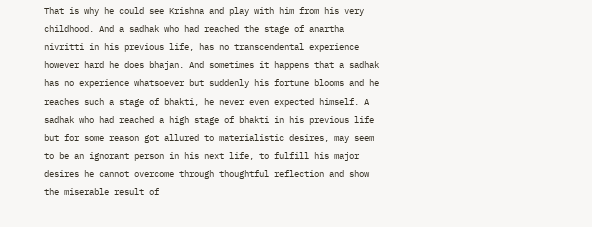That is why he could see Krishna and play with him from his very childhood. And a sadhak who had reached the stage of anartha nivritti in his previous life, has no transcendental experience however hard he does bhajan. And sometimes it happens that a sadhak has no experience whatsoever but suddenly his fortune blooms and he reaches such a stage of bhakti, he never even expected himself. A sadhak who had reached a high stage of bhakti in his previous life but for some reason got allured to materialistic desires, may seem to be an ignorant person in his next life, to fulfill his major desires he cannot overcome through thoughtful reflection and show the miserable result of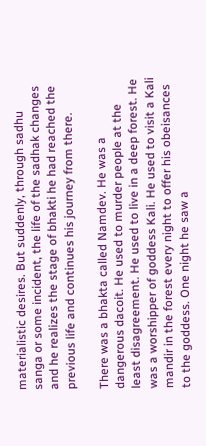materialistic desires. But suddenly, through sadhu sanga or some incident, the life of the sadhak changes and he realizes the stage of bhakti he had reached the previous life and continues his journey from there.

There was a bhakta called Namdev. He was a dangerous dacoit. He used to murder people at the least disagreement. He used to live in a deep forest. He was a worshipper of goddess Kali. He used to visit a Kali mandir in the forest every night to offer his obeisances to the goddess. One night he saw a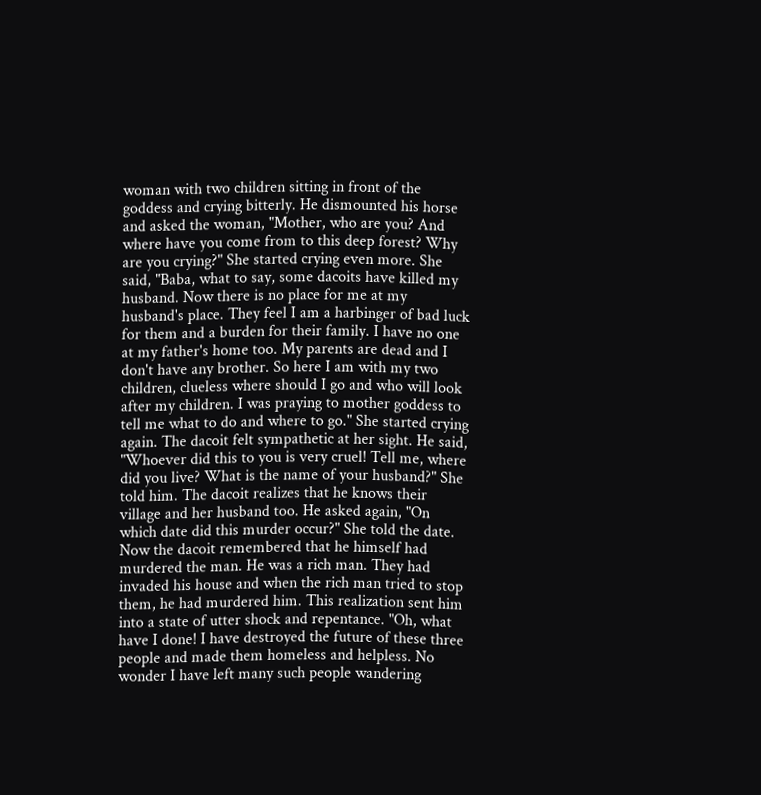woman with two children sitting in front of the goddess and crying bitterly. He dismounted his horse and asked the woman, "Mother, who are you? And where have you come from to this deep forest? Why are you crying?" She started crying even more. She said, "Baba, what to say, some dacoits have killed my husband. Now there is no place for me at my husband's place. They feel I am a harbinger of bad luck for them and a burden for their family. I have no one at my father's home too. My parents are dead and I don't have any brother. So here I am with my two children, clueless where should I go and who will look after my children. I was praying to mother goddess to tell me what to do and where to go." She started crying again. The dacoit felt sympathetic at her sight. He said, "Whoever did this to you is very cruel! Tell me, where did you live? What is the name of your husband?" She told him. The dacoit realizes that he knows their village and her husband too. He asked again, "On which date did this murder occur?" She told the date. Now the dacoit remembered that he himself had murdered the man. He was a rich man. They had invaded his house and when the rich man tried to stop them, he had murdered him. This realization sent him into a state of utter shock and repentance. "Oh, what have I done! I have destroyed the future of these three people and made them homeless and helpless. No wonder I have left many such people wandering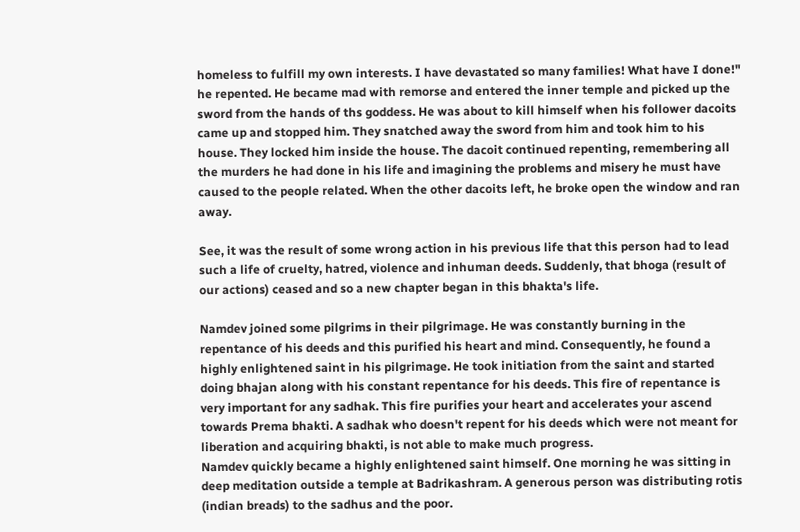homeless to fulfill my own interests. I have devastated so many families! What have I done!" he repented. He became mad with remorse and entered the inner temple and picked up the sword from the hands of ths goddess. He was about to kill himself when his follower dacoits came up and stopped him. They snatched away the sword from him and took him to his house. They locked him inside the house. The dacoit continued repenting, remembering all the murders he had done in his life and imagining the problems and misery he must have caused to the people related. When the other dacoits left, he broke open the window and ran away.

See, it was the result of some wrong action in his previous life that this person had to lead such a life of cruelty, hatred, violence and inhuman deeds. Suddenly, that bhoga (result of our actions) ceased and so a new chapter began in this bhakta's life.

Namdev joined some pilgrims in their pilgrimage. He was constantly burning in the repentance of his deeds and this purified his heart and mind. Consequently, he found a highly enlightened saint in his pilgrimage. He took initiation from the saint and started doing bhajan along with his constant repentance for his deeds. This fire of repentance is very important for any sadhak. This fire purifies your heart and accelerates your ascend towards Prema bhakti. A sadhak who doesn't repent for his deeds which were not meant for liberation and acquiring bhakti, is not able to make much progress.
Namdev quickly became a highly enlightened saint himself. One morning he was sitting in deep meditation outside a temple at Badrikashram. A generous person was distributing rotis (indian breads) to the sadhus and the poor.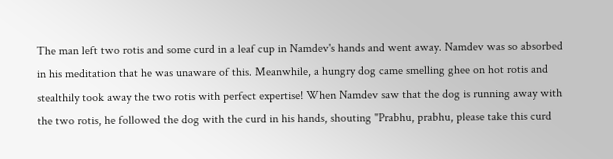The man left two rotis and some curd in a leaf cup in Namdev's hands and went away. Namdev was so absorbed in his meditation that he was unaware of this. Meanwhile, a hungry dog came smelling ghee on hot rotis and stealthily took away the two rotis with perfect expertise! When Namdev saw that the dog is running away with the two rotis, he followed the dog with the curd in his hands, shouting "Prabhu, prabhu, please take this curd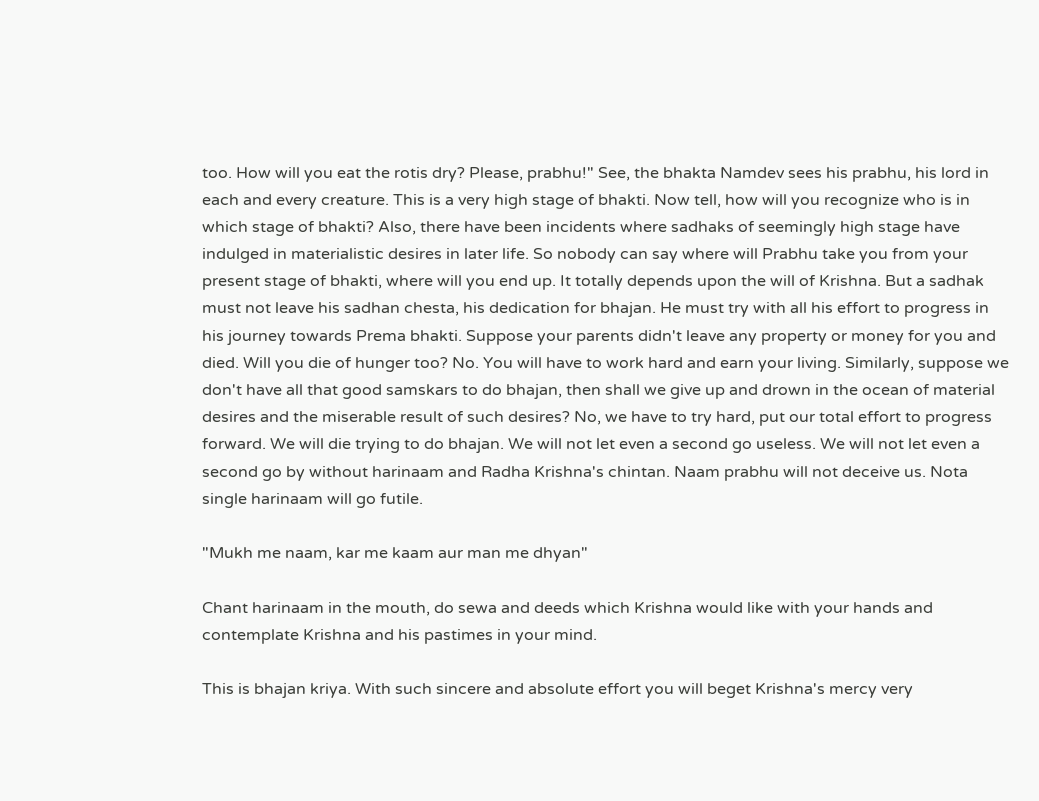too. How will you eat the rotis dry? Please, prabhu!" See, the bhakta Namdev sees his prabhu, his lord in each and every creature. This is a very high stage of bhakti. Now tell, how will you recognize who is in which stage of bhakti? Also, there have been incidents where sadhaks of seemingly high stage have indulged in materialistic desires in later life. So nobody can say where will Prabhu take you from your present stage of bhakti, where will you end up. It totally depends upon the will of Krishna. But a sadhak must not leave his sadhan chesta, his dedication for bhajan. He must try with all his effort to progress in his journey towards Prema bhakti. Suppose your parents didn't leave any property or money for you and died. Will you die of hunger too? No. You will have to work hard and earn your living. Similarly, suppose we don't have all that good samskars to do bhajan, then shall we give up and drown in the ocean of material desires and the miserable result of such desires? No, we have to try hard, put our total effort to progress forward. We will die trying to do bhajan. We will not let even a second go useless. We will not let even a second go by without harinaam and Radha Krishna's chintan. Naam prabhu will not deceive us. Nota single harinaam will go futile.

"Mukh me naam, kar me kaam aur man me dhyan"

Chant harinaam in the mouth, do sewa and deeds which Krishna would like with your hands and contemplate Krishna and his pastimes in your mind.

This is bhajan kriya. With such sincere and absolute effort you will beget Krishna's mercy very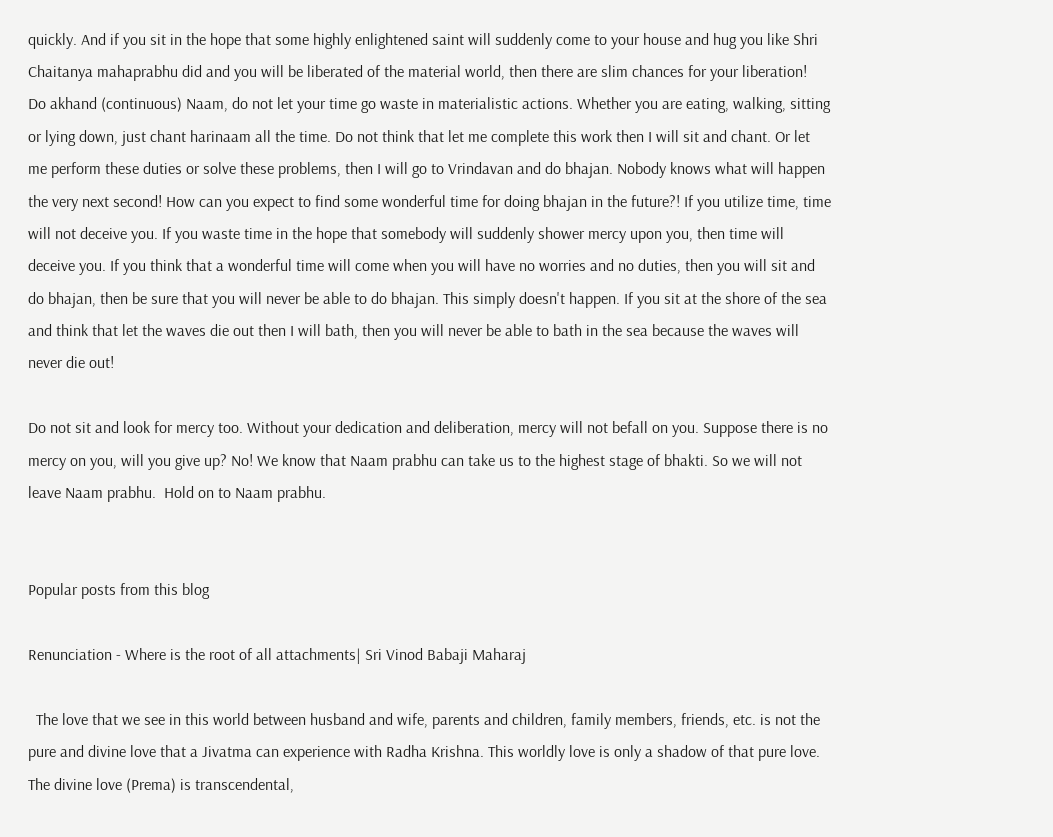quickly. And if you sit in the hope that some highly enlightened saint will suddenly come to your house and hug you like Shri Chaitanya mahaprabhu did and you will be liberated of the material world, then there are slim chances for your liberation!  Do akhand (continuous) Naam, do not let your time go waste in materialistic actions. Whether you are eating, walking, sitting or lying down, just chant harinaam all the time. Do not think that let me complete this work then I will sit and chant. Or let me perform these duties or solve these problems, then I will go to Vrindavan and do bhajan. Nobody knows what will happen the very next second! How can you expect to find some wonderful time for doing bhajan in the future?! If you utilize time, time will not deceive you. If you waste time in the hope that somebody will suddenly shower mercy upon you, then time will deceive you. If you think that a wonderful time will come when you will have no worries and no duties, then you will sit and do bhajan, then be sure that you will never be able to do bhajan. This simply doesn't happen. If you sit at the shore of the sea and think that let the waves die out then I will bath, then you will never be able to bath in the sea because the waves will never die out!

Do not sit and look for mercy too. Without your dedication and deliberation, mercy will not befall on you. Suppose there is no mercy on you, will you give up? No! We know that Naam prabhu can take us to the highest stage of bhakti. So we will not leave Naam prabhu.  Hold on to Naam prabhu.


Popular posts from this blog

Renunciation - Where is the root of all attachments| Sri Vinod Babaji Maharaj

  The love that we see in this world between husband and wife, parents and children, family members, friends, etc. is not the pure and divine love that a Jivatma can experience with Radha Krishna. This worldly love is only a shadow of that pure love. The divine love (Prema) is transcendental,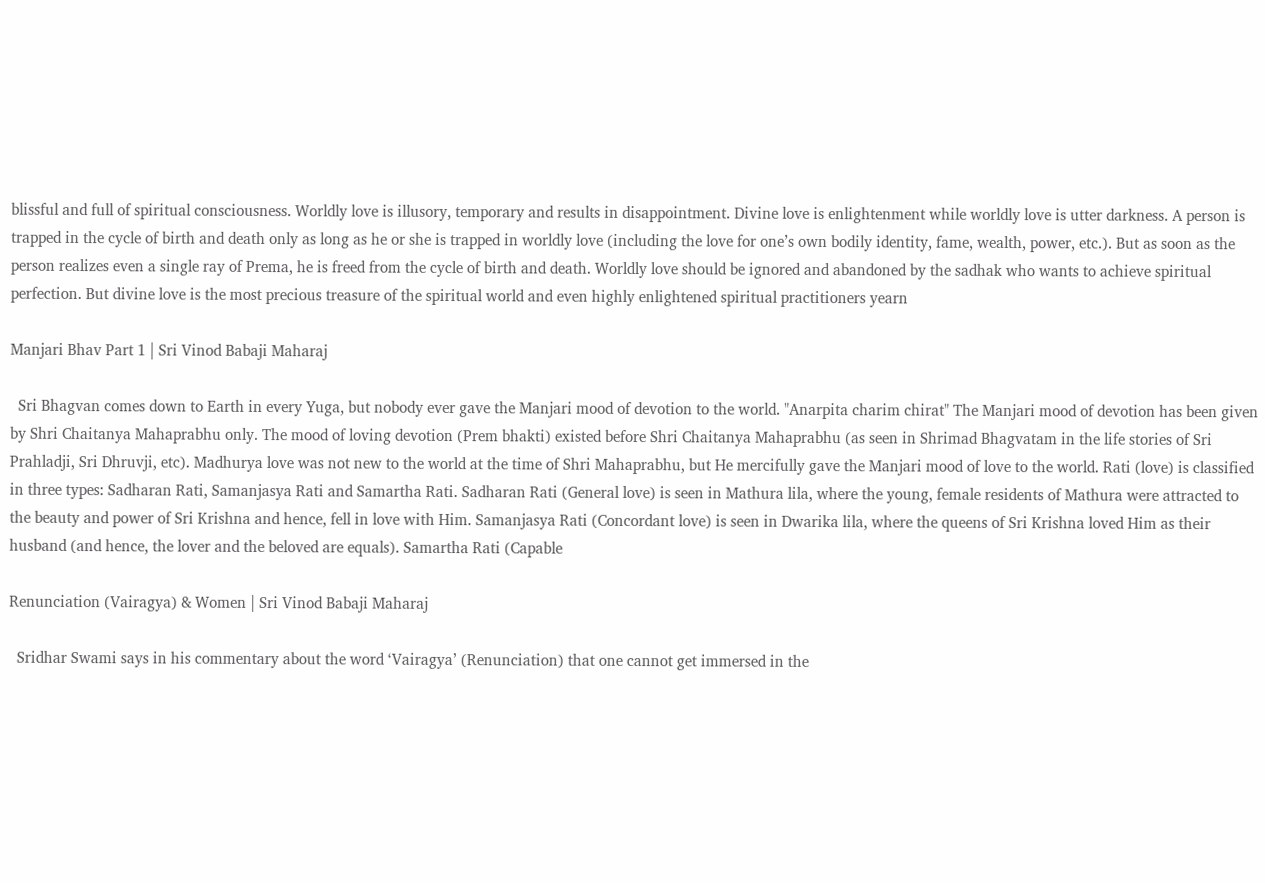blissful and full of spiritual consciousness. Worldly love is illusory, temporary and results in disappointment. Divine love is enlightenment while worldly love is utter darkness. A person is trapped in the cycle of birth and death only as long as he or she is trapped in worldly love (including the love for one’s own bodily identity, fame, wealth, power, etc.). But as soon as the person realizes even a single ray of Prema, he is freed from the cycle of birth and death. Worldly love should be ignored and abandoned by the sadhak who wants to achieve spiritual perfection. But divine love is the most precious treasure of the spiritual world and even highly enlightened spiritual practitioners yearn

Manjari Bhav Part 1 | Sri Vinod Babaji Maharaj

  Sri Bhagvan comes down to Earth in every Yuga, but nobody ever gave the Manjari mood of devotion to the world. "Anarpita charim chirat" The Manjari mood of devotion has been given by Shri Chaitanya Mahaprabhu only. The mood of loving devotion (Prem bhakti) existed before Shri Chaitanya Mahaprabhu (as seen in Shrimad Bhagvatam in the life stories of Sri Prahladji, Sri Dhruvji, etc). Madhurya love was not new to the world at the time of Shri Mahaprabhu, but He mercifully gave the Manjari mood of love to the world. Rati (love) is classified in three types: Sadharan Rati, Samanjasya Rati and Samartha Rati. Sadharan Rati (General love) is seen in Mathura lila, where the young, female residents of Mathura were attracted to the beauty and power of Sri Krishna and hence, fell in love with Him. Samanjasya Rati (Concordant love) is seen in Dwarika lila, where the queens of Sri Krishna loved Him as their husband (and hence, the lover and the beloved are equals). Samartha Rati (Capable

Renunciation (Vairagya) & Women | Sri Vinod Babaji Maharaj

  Sridhar Swami says in his commentary about the word ‘Vairagya’ (Renunciation) that one cannot get immersed in the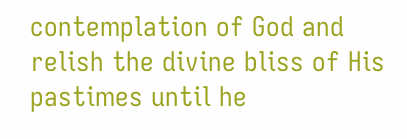contemplation of God and relish the divine bliss of His pastimes until he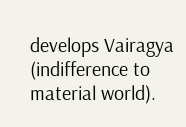develops Vairagya (indifference to material world).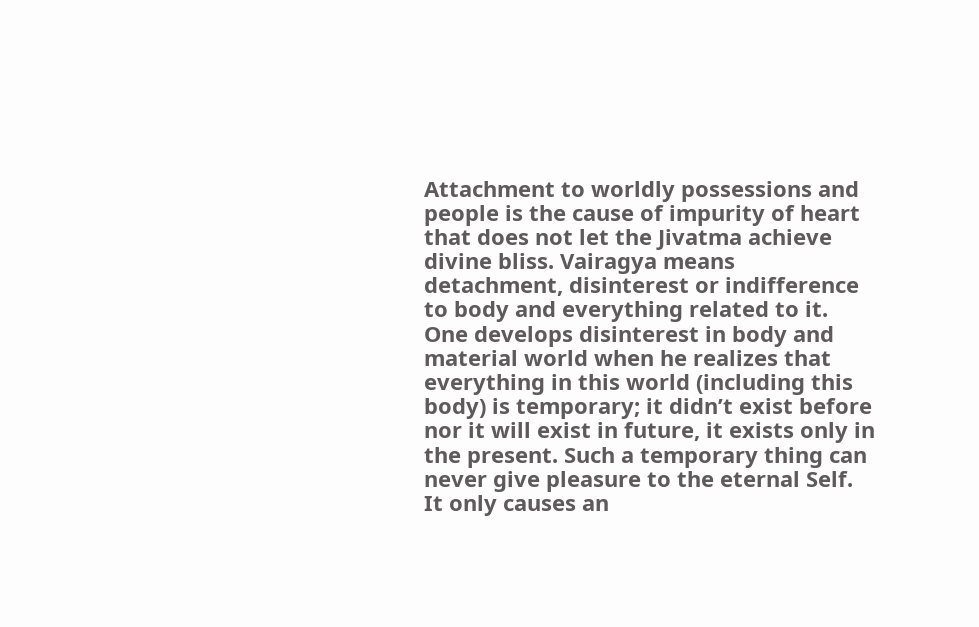Attachment to worldly possessions and people is the cause of impurity of heart that does not let the Jivatma achieve divine bliss. Vairagya means detachment, disinterest or indifference to body and everything related to it. One develops disinterest in body and material world when he realizes that everything in this world (including this body) is temporary; it didn’t exist before nor it will exist in future, it exists only in the present. Such a temporary thing can never give pleasure to the eternal Self. It only causes an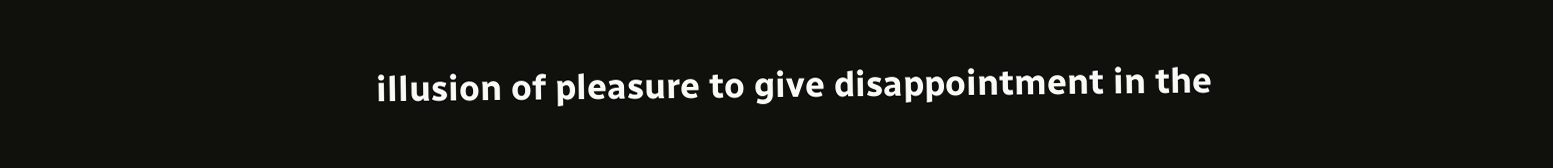illusion of pleasure to give disappointment in the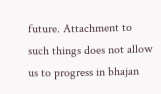future. Attachment to such things does not allow us to progress in bhajan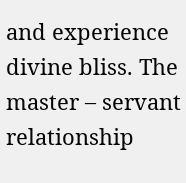and experience divine bliss. The master – servant relationship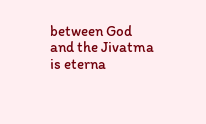between God and the Jivatma is eterna